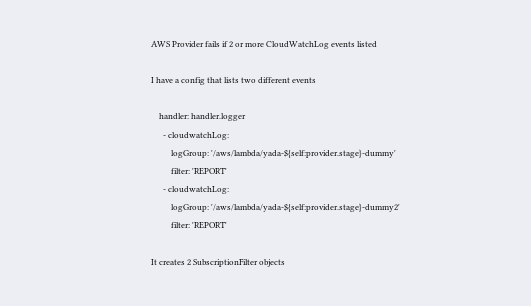AWS Provider fails if 2 or more CloudWatchLog events listed

I have a config that lists two different events

    handler: handler.logger
      - cloudwatchLog:
          logGroup: '/aws/lambda/yada-${self:provider.stage}-dummy'
          filter: 'REPORT'
      - cloudwatchLog:
          logGroup: '/aws/lambda/yada-${self:provider.stage}-dummy2'
          filter: 'REPORT'

It creates 2 SubscriptionFilter objects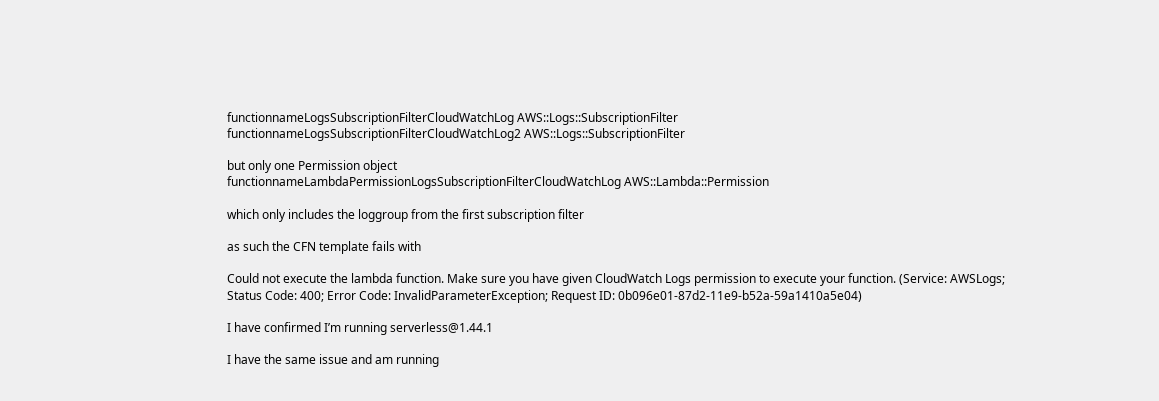functionnameLogsSubscriptionFilterCloudWatchLog AWS::Logs::SubscriptionFilter
functionnameLogsSubscriptionFilterCloudWatchLog2 AWS::Logs::SubscriptionFilter

but only one Permission object
functionnameLambdaPermissionLogsSubscriptionFilterCloudWatchLog AWS::Lambda::Permission

which only includes the loggroup from the first subscription filter

as such the CFN template fails with

Could not execute the lambda function. Make sure you have given CloudWatch Logs permission to execute your function. (Service: AWSLogs; Status Code: 400; Error Code: InvalidParameterException; Request ID: 0b096e01-87d2-11e9-b52a-59a1410a5e04)

I have confirmed I’m running serverless@1.44.1

I have the same issue and am running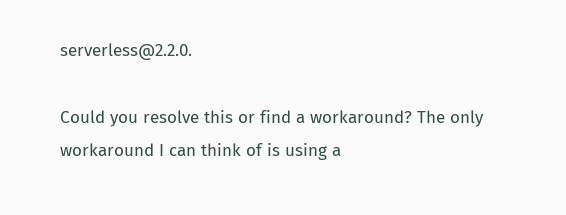serverless@2.2.0.

Could you resolve this or find a workaround? The only workaround I can think of is using a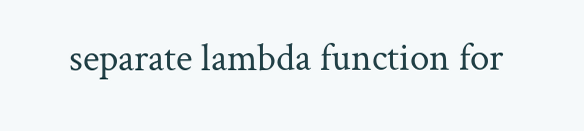separate lambda function for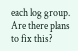each log group. Are there plans to fix this?